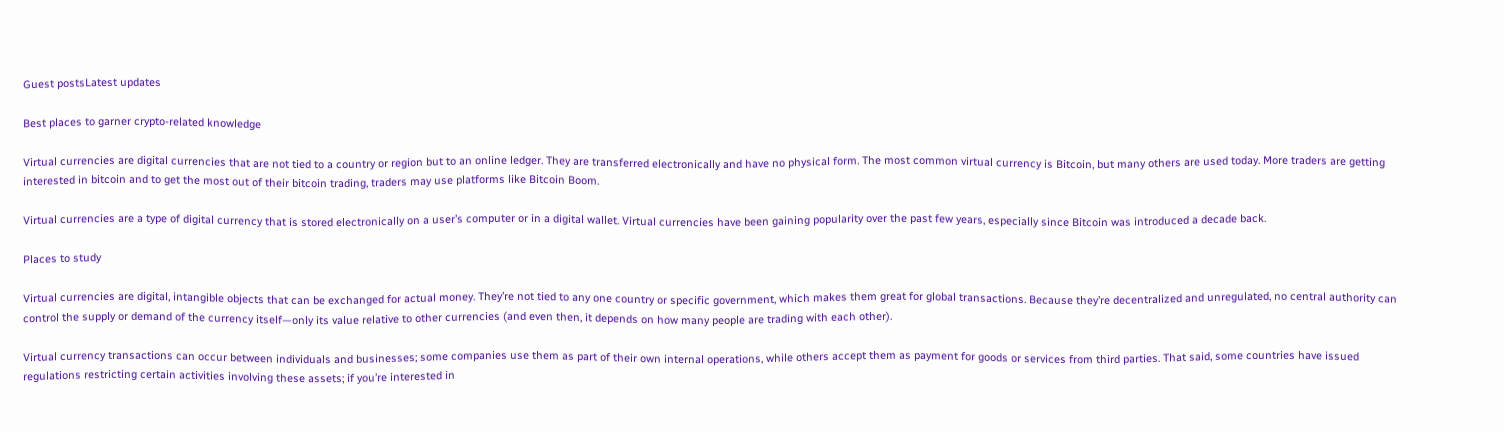Guest postsLatest updates

Best places to garner crypto-related knowledge

Virtual currencies are digital currencies that are not tied to a country or region but to an online ledger. They are transferred electronically and have no physical form. The most common virtual currency is Bitcoin, but many others are used today. More traders are getting interested in bitcoin and to get the most out of their bitcoin trading, traders may use platforms like Bitcoin Boom.

Virtual currencies are a type of digital currency that is stored electronically on a user’s computer or in a digital wallet. Virtual currencies have been gaining popularity over the past few years, especially since Bitcoin was introduced a decade back.

Places to study

Virtual currencies are digital, intangible objects that can be exchanged for actual money. They’re not tied to any one country or specific government, which makes them great for global transactions. Because they’re decentralized and unregulated, no central authority can control the supply or demand of the currency itself—only its value relative to other currencies (and even then, it depends on how many people are trading with each other).

Virtual currency transactions can occur between individuals and businesses; some companies use them as part of their own internal operations, while others accept them as payment for goods or services from third parties. That said, some countries have issued regulations restricting certain activities involving these assets; if you’re interested in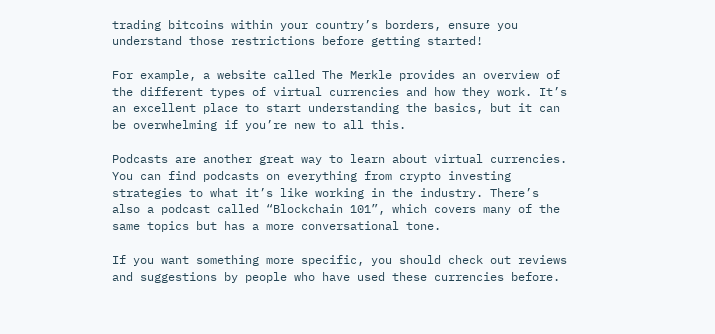trading bitcoins within your country’s borders, ensure you understand those restrictions before getting started!

For example, a website called The Merkle provides an overview of the different types of virtual currencies and how they work. It’s an excellent place to start understanding the basics, but it can be overwhelming if you’re new to all this.

Podcasts are another great way to learn about virtual currencies. You can find podcasts on everything from crypto investing strategies to what it’s like working in the industry. There’s also a podcast called “Blockchain 101”, which covers many of the same topics but has a more conversational tone.

If you want something more specific, you should check out reviews and suggestions by people who have used these currencies before.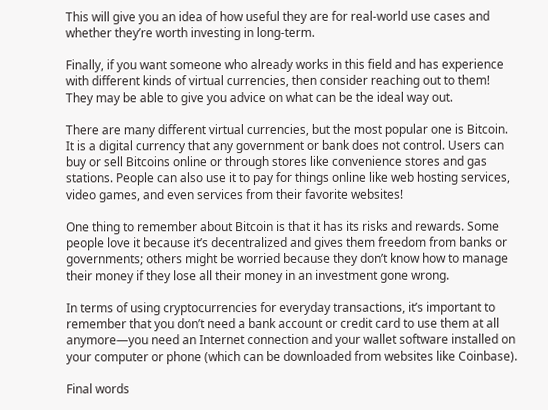This will give you an idea of how useful they are for real-world use cases and whether they’re worth investing in long-term.

Finally, if you want someone who already works in this field and has experience with different kinds of virtual currencies, then consider reaching out to them! They may be able to give you advice on what can be the ideal way out.

There are many different virtual currencies, but the most popular one is Bitcoin. It is a digital currency that any government or bank does not control. Users can buy or sell Bitcoins online or through stores like convenience stores and gas stations. People can also use it to pay for things online like web hosting services, video games, and even services from their favorite websites!

One thing to remember about Bitcoin is that it has its risks and rewards. Some people love it because it’s decentralized and gives them freedom from banks or governments; others might be worried because they don’t know how to manage their money if they lose all their money in an investment gone wrong.

In terms of using cryptocurrencies for everyday transactions, it’s important to remember that you don’t need a bank account or credit card to use them at all anymore—you need an Internet connection and your wallet software installed on your computer or phone (which can be downloaded from websites like Coinbase).

Final words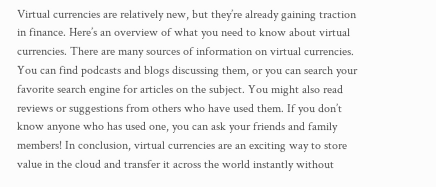Virtual currencies are relatively new, but they’re already gaining traction in finance. Here’s an overview of what you need to know about virtual currencies. There are many sources of information on virtual currencies. You can find podcasts and blogs discussing them, or you can search your favorite search engine for articles on the subject. You might also read reviews or suggestions from others who have used them. If you don’t know anyone who has used one, you can ask your friends and family members! In conclusion, virtual currencies are an exciting way to store value in the cloud and transfer it across the world instantly without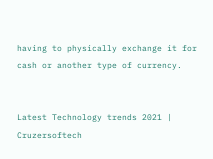having to physically exchange it for cash or another type of currency.


Latest Technology trends 2021 | Cruzersoftech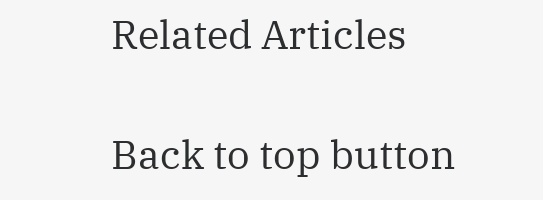Related Articles

Back to top button